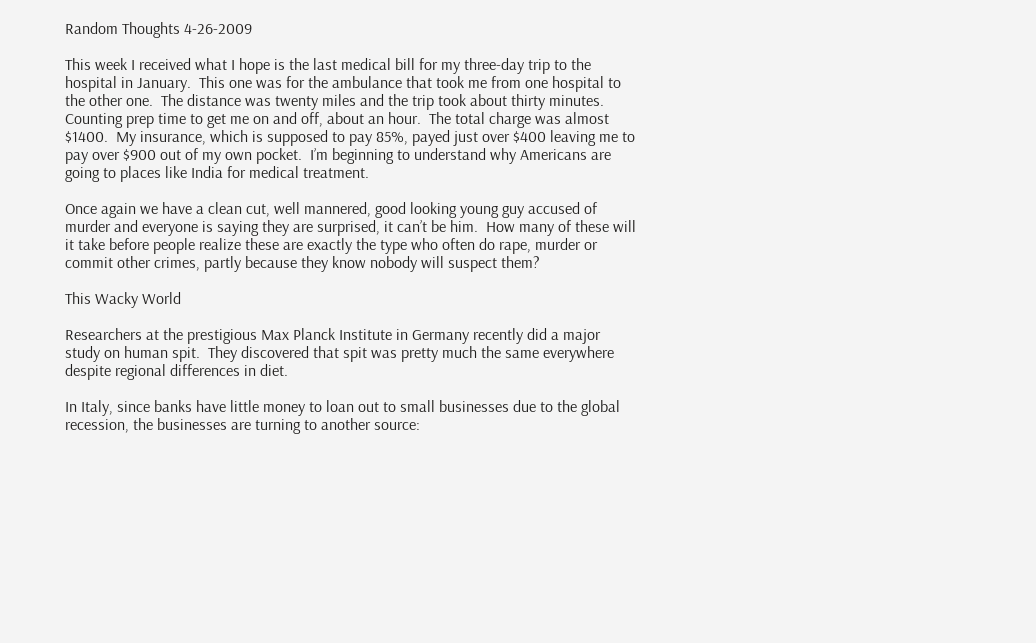Random Thoughts 4-26-2009

This week I received what I hope is the last medical bill for my three-day trip to the hospital in January.  This one was for the ambulance that took me from one hospital to the other one.  The distance was twenty miles and the trip took about thirty minutes.  Counting prep time to get me on and off, about an hour.  The total charge was almost $1400.  My insurance, which is supposed to pay 85%, payed just over $400 leaving me to pay over $900 out of my own pocket.  I’m beginning to understand why Americans are going to places like India for medical treatment.

Once again we have a clean cut, well mannered, good looking young guy accused of murder and everyone is saying they are surprised, it can’t be him.  How many of these will it take before people realize these are exactly the type who often do rape, murder or commit other crimes, partly because they know nobody will suspect them?

This Wacky World

Researchers at the prestigious Max Planck Institute in Germany recently did a major study on human spit.  They discovered that spit was pretty much the same everywhere despite regional differences in diet.

In Italy, since banks have little money to loan out to small businesses due to the global recession, the businesses are turning to another source: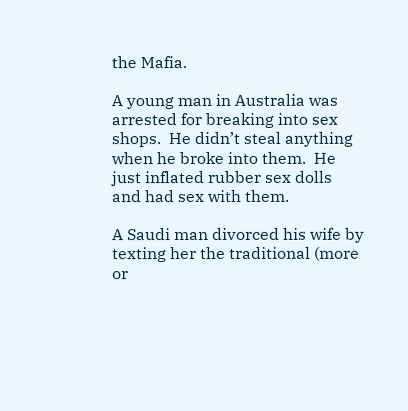the Mafia.

A young man in Australia was arrested for breaking into sex shops.  He didn’t steal anything when he broke into them.  He just inflated rubber sex dolls and had sex with them.

A Saudi man divorced his wife by texting her the traditional (more or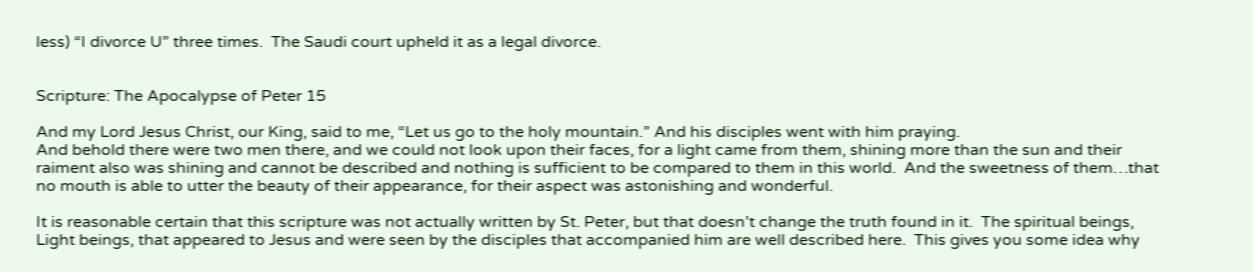less) “I divorce U” three times.  The Saudi court upheld it as a legal divorce.


Scripture: The Apocalypse of Peter 15

And my Lord Jesus Christ, our King, said to me, “Let us go to the holy mountain.” And his disciples went with him praying.
And behold there were two men there, and we could not look upon their faces, for a light came from them, shining more than the sun and their raiment also was shining and cannot be described and nothing is sufficient to be compared to them in this world.  And the sweetness of them…that no mouth is able to utter the beauty of their appearance, for their aspect was astonishing and wonderful.

It is reasonable certain that this scripture was not actually written by St. Peter, but that doesn’t change the truth found in it.  The spiritual beings, Light beings, that appeared to Jesus and were seen by the disciples that accompanied him are well described here.  This gives you some idea why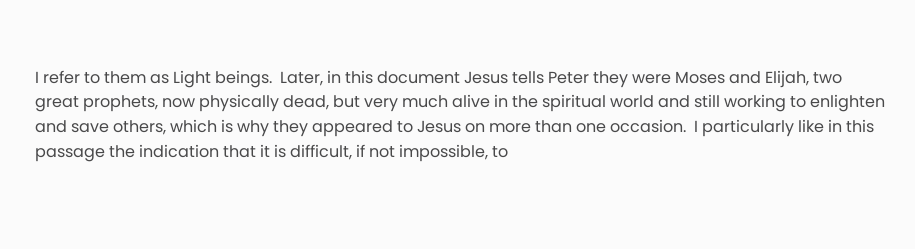I refer to them as Light beings.  Later, in this document Jesus tells Peter they were Moses and Elijah, two great prophets, now physically dead, but very much alive in the spiritual world and still working to enlighten and save others, which is why they appeared to Jesus on more than one occasion.  I particularly like in this passage the indication that it is difficult, if not impossible, to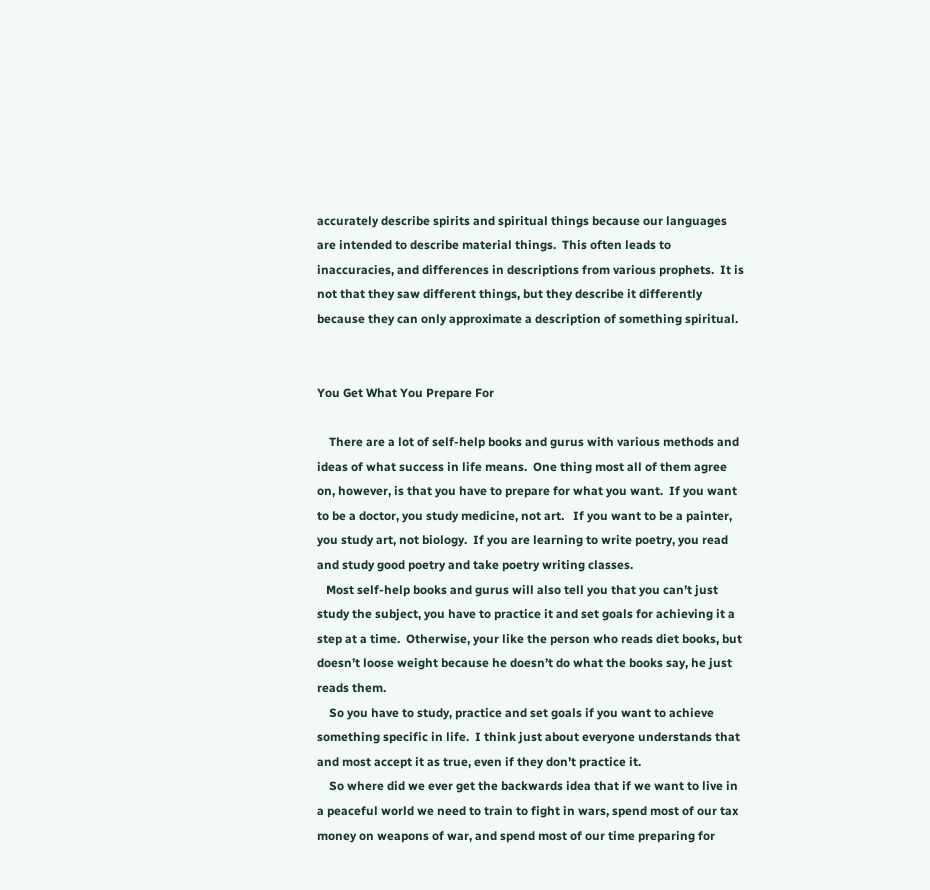accurately describe spirits and spiritual things because our languages are intended to describe material things.  This often leads to inaccuracies, and differences in descriptions from various prophets.  It is not that they saw different things, but they describe it differently because they can only approximate a description of something spiritual.


You Get What You Prepare For

    There are a lot of self-help books and gurus with various methods and ideas of what success in life means.  One thing most all of them agree on, however, is that you have to prepare for what you want.  If you want to be a doctor, you study medicine, not art.   If you want to be a painter, you study art, not biology.  If you are learning to write poetry, you read and study good poetry and take poetry writing classes.
   Most self-help books and gurus will also tell you that you can’t just study the subject, you have to practice it and set goals for achieving it a step at a time.  Otherwise, your like the person who reads diet books, but doesn’t loose weight because he doesn’t do what the books say, he just reads them.
    So you have to study, practice and set goals if you want to achieve something specific in life.  I think just about everyone understands that and most accept it as true, even if they don’t practice it.
    So where did we ever get the backwards idea that if we want to live in a peaceful world we need to train to fight in wars, spend most of our tax money on weapons of war, and spend most of our time preparing for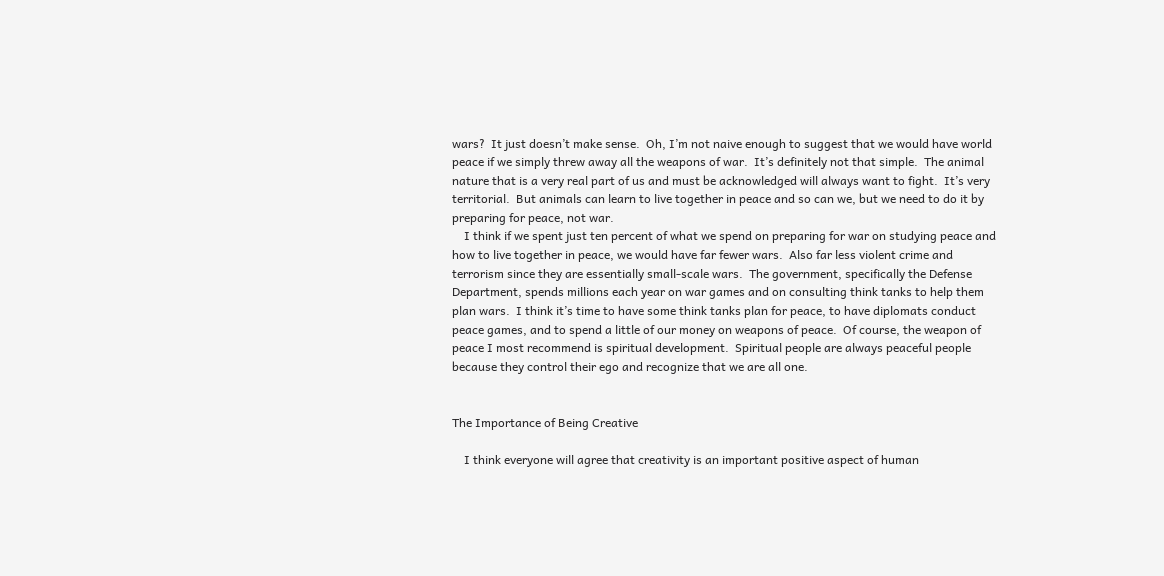wars?  It just doesn’t make sense.  Oh, I’m not naive enough to suggest that we would have world peace if we simply threw away all the weapons of war.  It’s definitely not that simple.  The animal nature that is a very real part of us and must be acknowledged will always want to fight.  It’s very territorial.  But animals can learn to live together in peace and so can we, but we need to do it by preparing for peace, not war.
    I think if we spent just ten percent of what we spend on preparing for war on studying peace and how to live together in peace, we would have far fewer wars.  Also far less violent crime and terrorism since they are essentially small-scale wars.  The government, specifically the Defense Department, spends millions each year on war games and on consulting think tanks to help them plan wars.  I think it’s time to have some think tanks plan for peace, to have diplomats conduct peace games, and to spend a little of our money on weapons of peace.  Of course, the weapon of peace I most recommend is spiritual development.  Spiritual people are always peaceful people because they control their ego and recognize that we are all one.


The Importance of Being Creative

    I think everyone will agree that creativity is an important positive aspect of human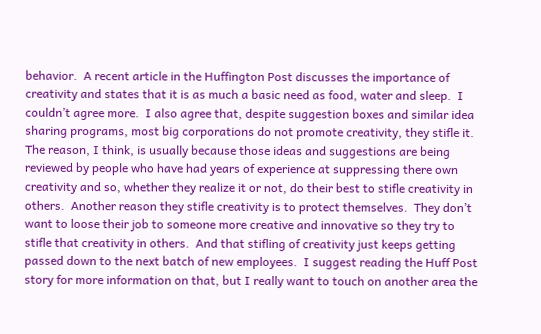behavior.  A recent article in the Huffington Post discusses the importance of creativity and states that it is as much a basic need as food, water and sleep.  I couldn’t agree more.  I also agree that, despite suggestion boxes and similar idea sharing programs, most big corporations do not promote creativity, they stifle it.  The reason, I think, is usually because those ideas and suggestions are being reviewed by people who have had years of experience at suppressing there own creativity and so, whether they realize it or not, do their best to stifle creativity in others.  Another reason they stifle creativity is to protect themselves.  They don’t want to loose their job to someone more creative and innovative so they try to stifle that creativity in others.  And that stifling of creativity just keeps getting passed down to the next batch of new employees.  I suggest reading the Huff Post story for more information on that, but I really want to touch on another area the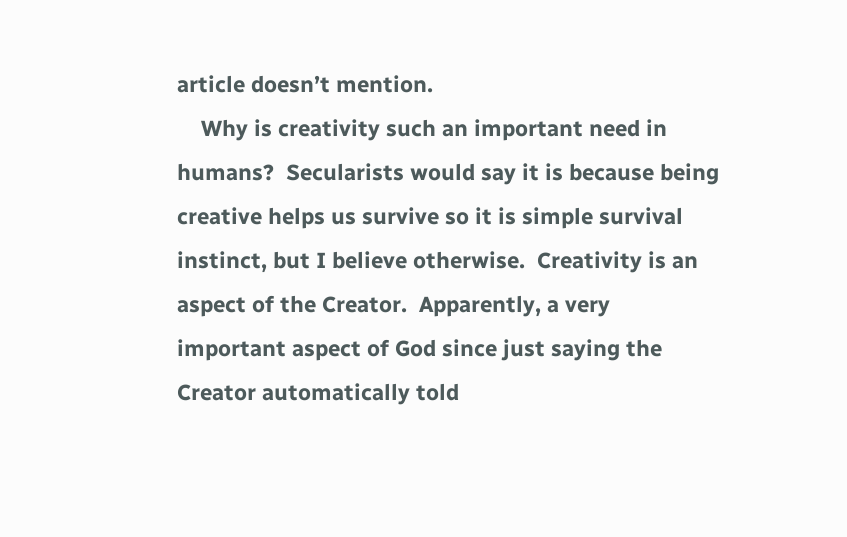article doesn’t mention.
    Why is creativity such an important need in humans?  Secularists would say it is because being creative helps us survive so it is simple survival instinct, but I believe otherwise.  Creativity is an aspect of the Creator.  Apparently, a very important aspect of God since just saying the Creator automatically told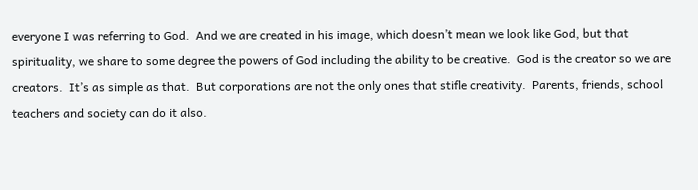everyone I was referring to God.  And we are created in his image, which doesn’t mean we look like God, but that spirituality, we share to some degree the powers of God including the ability to be creative.  God is the creator so we are creators.  It’s as simple as that.  But corporations are not the only ones that stifle creativity.  Parents, friends, school teachers and society can do it also.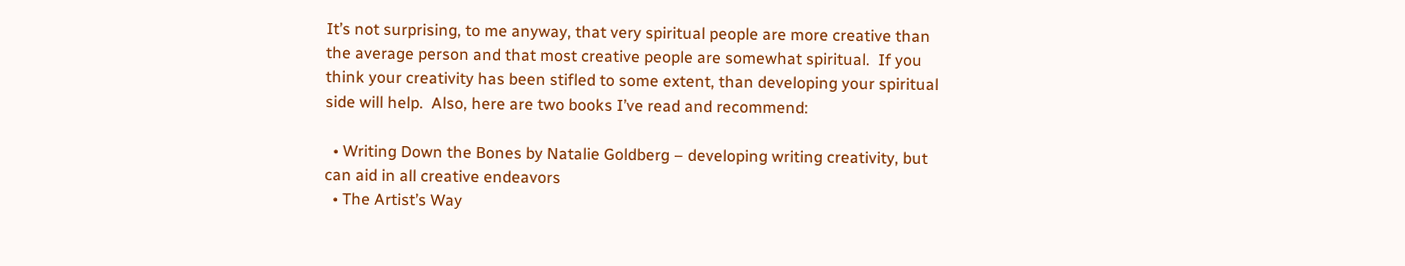It’s not surprising, to me anyway, that very spiritual people are more creative than the average person and that most creative people are somewhat spiritual.  If you think your creativity has been stifled to some extent, than developing your spiritual side will help.  Also, here are two books I’ve read and recommend:

  • Writing Down the Bones by Natalie Goldberg – developing writing creativity, but can aid in all creative endeavors
  • The Artist’s Way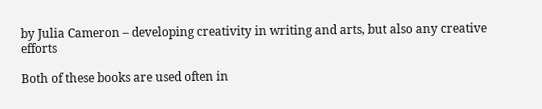by Julia Cameron – developing creativity in writing and arts, but also any creative efforts

Both of these books are used often in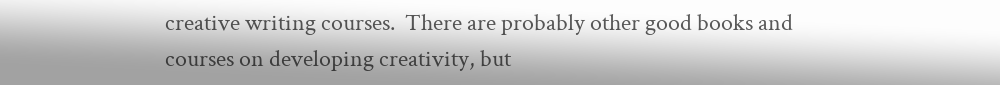creative writing courses.  There are probably other good books and courses on developing creativity, but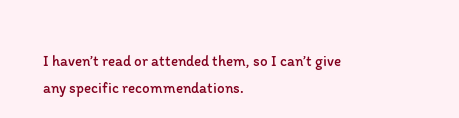I haven’t read or attended them, so I can’t give any specific recommendations.